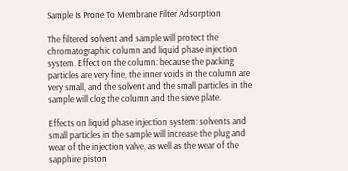Sample Is Prone To Membrane Filter Adsorption

The filtered solvent and sample will protect the chromatographic column and liquid phase injection system. Effect on the column: because the packing particles are very fine, the inner voids in the column are very small, and the solvent and the small particles in the sample will clog the column and the sieve plate.

Effects on liquid phase injection system: solvents and small particles in the sample will increase the plug and wear of the injection valve, as well as the wear of the sapphire piston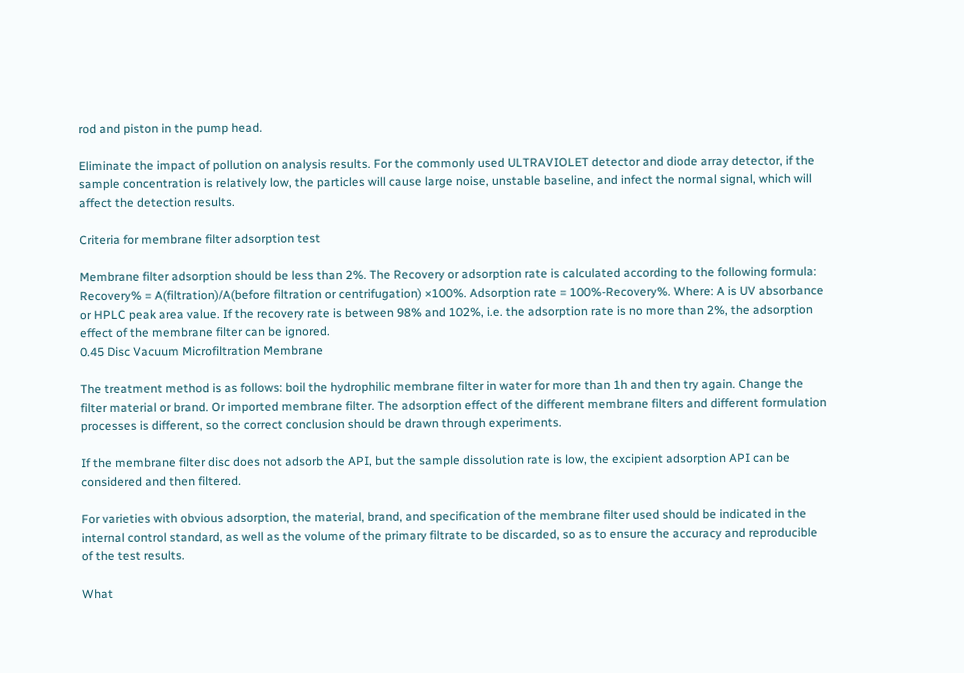rod and piston in the pump head.

Eliminate the impact of pollution on analysis results. For the commonly used ULTRAVIOLET detector and diode array detector, if the sample concentration is relatively low, the particles will cause large noise, unstable baseline, and infect the normal signal, which will affect the detection results.

Criteria for membrane filter adsorption test

Membrane filter adsorption should be less than 2%. The Recovery or adsorption rate is calculated according to the following formula: Recovery% = A(filtration)/A(before filtration or centrifugation) ×100%. Adsorption rate = 100%-Recovery%. Where: A is UV absorbance or HPLC peak area value. If the recovery rate is between 98% and 102%, i.e. the adsorption rate is no more than 2%, the adsorption effect of the membrane filter can be ignored.
0.45 Disc Vacuum Microfiltration Membrane

The treatment method is as follows: boil the hydrophilic membrane filter in water for more than 1h and then try again. Change the filter material or brand. Or imported membrane filter. The adsorption effect of the different membrane filters and different formulation processes is different, so the correct conclusion should be drawn through experiments.

If the membrane filter disc does not adsorb the API, but the sample dissolution rate is low, the excipient adsorption API can be considered and then filtered.

For varieties with obvious adsorption, the material, brand, and specification of the membrane filter used should be indicated in the internal control standard, as well as the volume of the primary filtrate to be discarded, so as to ensure the accuracy and reproducible of the test results.

What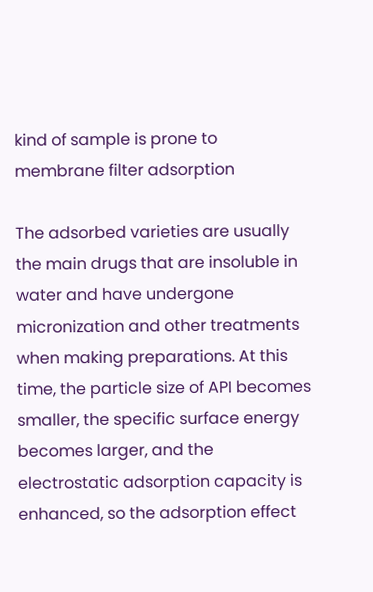kind of sample is prone to membrane filter adsorption

The adsorbed varieties are usually the main drugs that are insoluble in water and have undergone micronization and other treatments when making preparations. At this time, the particle size of API becomes smaller, the specific surface energy becomes larger, and the electrostatic adsorption capacity is enhanced, so the adsorption effect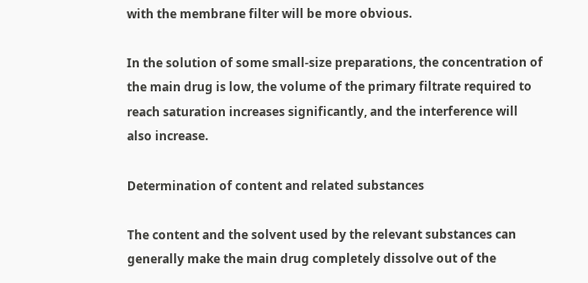with the membrane filter will be more obvious.

In the solution of some small-size preparations, the concentration of the main drug is low, the volume of the primary filtrate required to reach saturation increases significantly, and the interference will also increase.

Determination of content and related substances

The content and the solvent used by the relevant substances can generally make the main drug completely dissolve out of the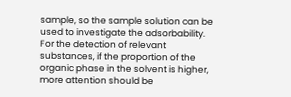sample, so the sample solution can be used to investigate the adsorbability. For the detection of relevant substances, if the proportion of the organic phase in the solvent is higher, more attention should be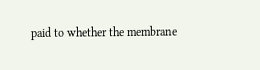paid to whether the membrane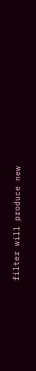filter will produce new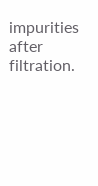impurities after filtration.